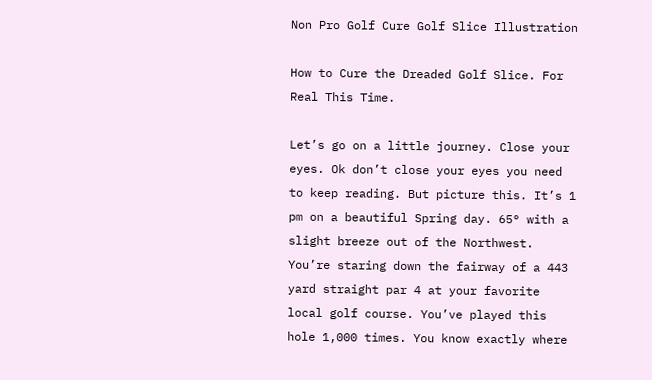Non Pro Golf Cure Golf Slice Illustration

How to Cure the Dreaded Golf Slice. For Real This Time.

Let’s go on a little journey. Close your eyes. Ok don’t close your eyes you need to keep reading. But picture this. It’s 1 pm on a beautiful Spring day. 65° with a slight breeze out of the Northwest. You’re staring down the fairway of a 443 yard straight par 4 at your favorite local golf course. You’ve played this hole 1,000 times. You know exactly where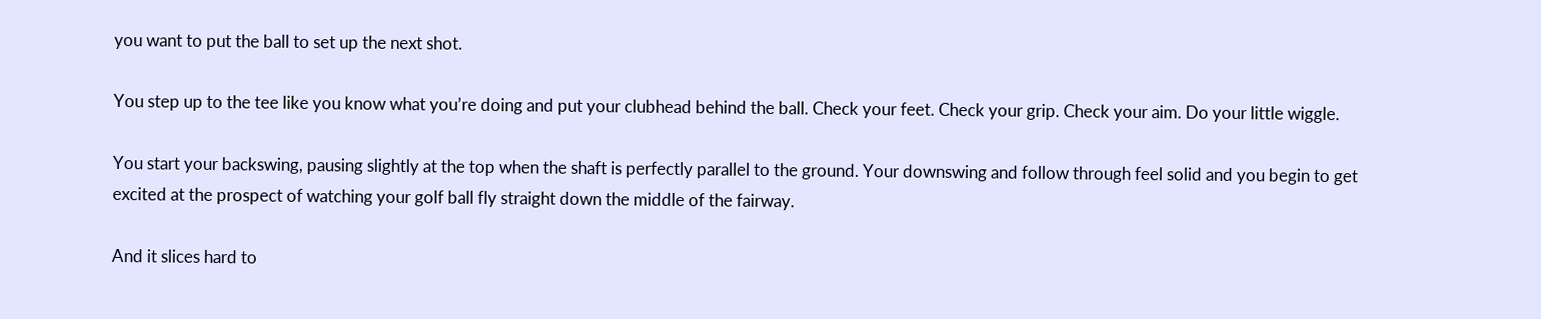you want to put the ball to set up the next shot.

You step up to the tee like you know what you’re doing and put your clubhead behind the ball. Check your feet. Check your grip. Check your aim. Do your little wiggle.

You start your backswing, pausing slightly at the top when the shaft is perfectly parallel to the ground. Your downswing and follow through feel solid and you begin to get excited at the prospect of watching your golf ball fly straight down the middle of the fairway.

And it slices hard to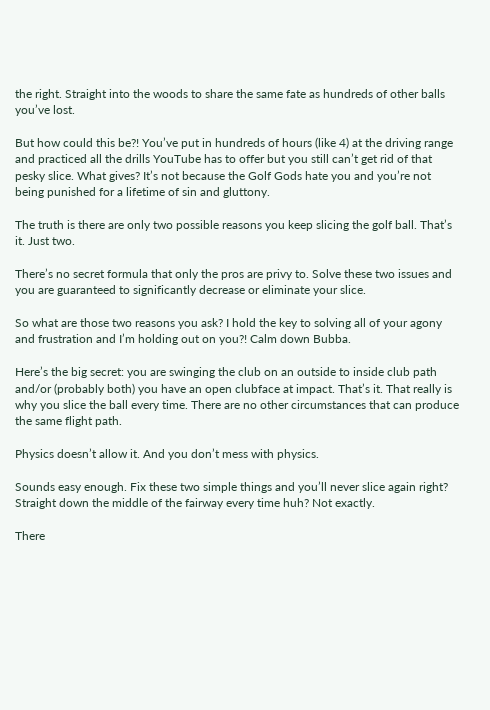the right. Straight into the woods to share the same fate as hundreds of other balls you’ve lost.

But how could this be?! You’ve put in hundreds of hours (like 4) at the driving range and practiced all the drills YouTube has to offer but you still can’t get rid of that pesky slice. What gives? It’s not because the Golf Gods hate you and you’re not being punished for a lifetime of sin and gluttony.

The truth is there are only two possible reasons you keep slicing the golf ball. That’s it. Just two.

There’s no secret formula that only the pros are privy to. Solve these two issues and you are guaranteed to significantly decrease or eliminate your slice.

So what are those two reasons you ask? I hold the key to solving all of your agony and frustration and I’m holding out on you?! Calm down Bubba.

Here’s the big secret: you are swinging the club on an outside to inside club path and/or (probably both) you have an open clubface at impact. That’s it. That really is why you slice the ball every time. There are no other circumstances that can produce the same flight path.

Physics doesn’t allow it. And you don’t mess with physics.

Sounds easy enough. Fix these two simple things and you’ll never slice again right? Straight down the middle of the fairway every time huh? Not exactly.

There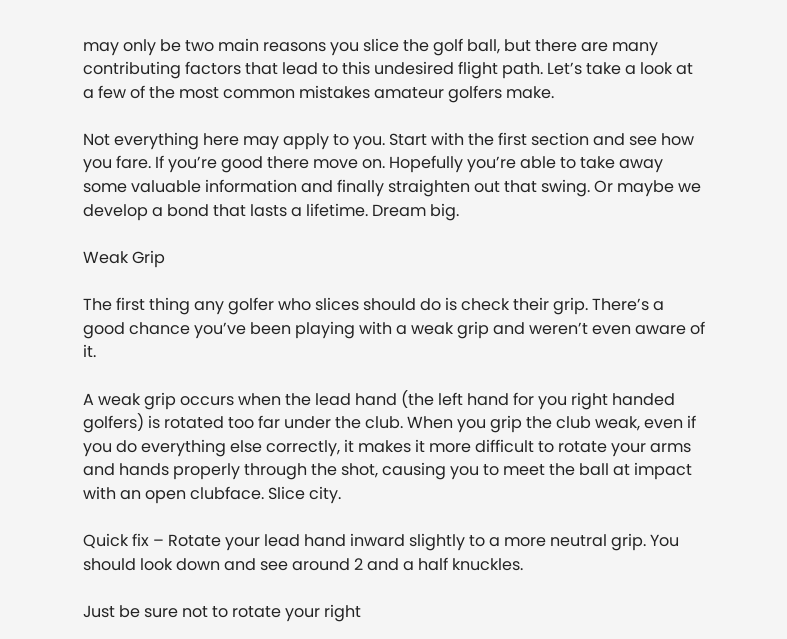may only be two main reasons you slice the golf ball, but there are many contributing factors that lead to this undesired flight path. Let’s take a look at a few of the most common mistakes amateur golfers make.

Not everything here may apply to you. Start with the first section and see how you fare. If you’re good there move on. Hopefully you’re able to take away some valuable information and finally straighten out that swing. Or maybe we develop a bond that lasts a lifetime. Dream big.

Weak Grip

The first thing any golfer who slices should do is check their grip. There’s a good chance you’ve been playing with a weak grip and weren’t even aware of it.

A weak grip occurs when the lead hand (the left hand for you right handed golfers) is rotated too far under the club. When you grip the club weak, even if you do everything else correctly, it makes it more difficult to rotate your arms and hands properly through the shot, causing you to meet the ball at impact with an open clubface. Slice city.

Quick fix – Rotate your lead hand inward slightly to a more neutral grip. You should look down and see around 2 and a half knuckles.

Just be sure not to rotate your right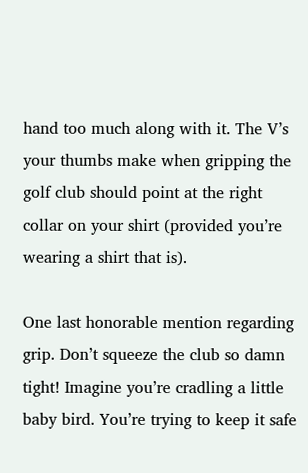hand too much along with it. The V’s your thumbs make when gripping the golf club should point at the right collar on your shirt (provided you’re wearing a shirt that is).

One last honorable mention regarding grip. Don’t squeeze the club so damn tight! Imagine you’re cradling a little baby bird. You’re trying to keep it safe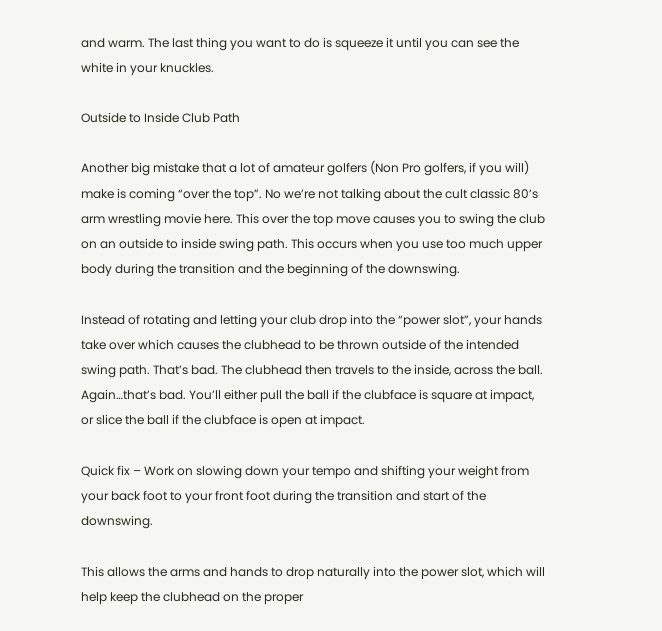and warm. The last thing you want to do is squeeze it until you can see the white in your knuckles.

Outside to Inside Club Path

Another big mistake that a lot of amateur golfers (Non Pro golfers, if you will) make is coming “over the top”. No we’re not talking about the cult classic 80’s arm wrestling movie here. This over the top move causes you to swing the club on an outside to inside swing path. This occurs when you use too much upper body during the transition and the beginning of the downswing.

Instead of rotating and letting your club drop into the “power slot”, your hands take over which causes the clubhead to be thrown outside of the intended swing path. That’s bad. The clubhead then travels to the inside, across the ball. Again…that’s bad. You’ll either pull the ball if the clubface is square at impact, or slice the ball if the clubface is open at impact.

Quick fix – Work on slowing down your tempo and shifting your weight from your back foot to your front foot during the transition and start of the downswing.

This allows the arms and hands to drop naturally into the power slot, which will help keep the clubhead on the proper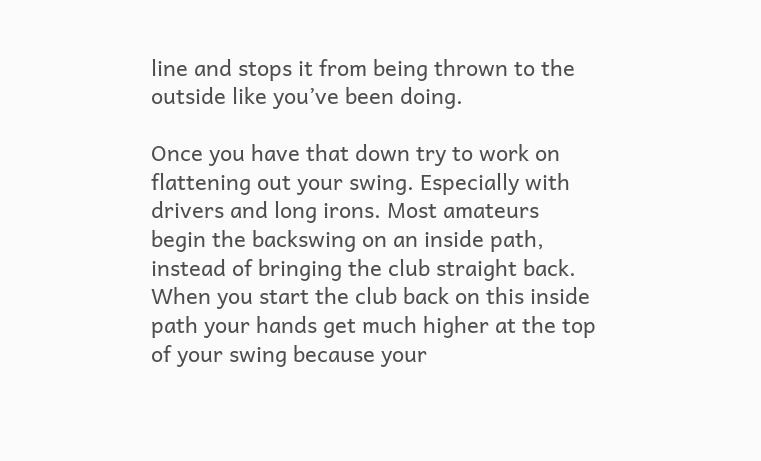line and stops it from being thrown to the outside like you’ve been doing.

Once you have that down try to work on flattening out your swing. Especially with drivers and long irons. Most amateurs begin the backswing on an inside path, instead of bringing the club straight back. When you start the club back on this inside path your hands get much higher at the top of your swing because your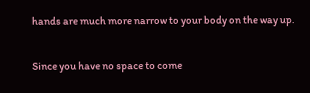hands are much more narrow to your body on the way up.

Since you have no space to come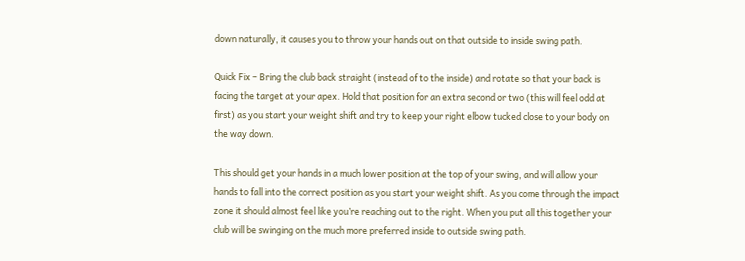down naturally, it causes you to throw your hands out on that outside to inside swing path.

Quick Fix – Bring the club back straight (instead of to the inside) and rotate so that your back is facing the target at your apex. Hold that position for an extra second or two (this will feel odd at first) as you start your weight shift and try to keep your right elbow tucked close to your body on the way down.

This should get your hands in a much lower position at the top of your swing, and will allow your hands to fall into the correct position as you start your weight shift. As you come through the impact zone it should almost feel like you’re reaching out to the right. When you put all this together your club will be swinging on the much more preferred inside to outside swing path.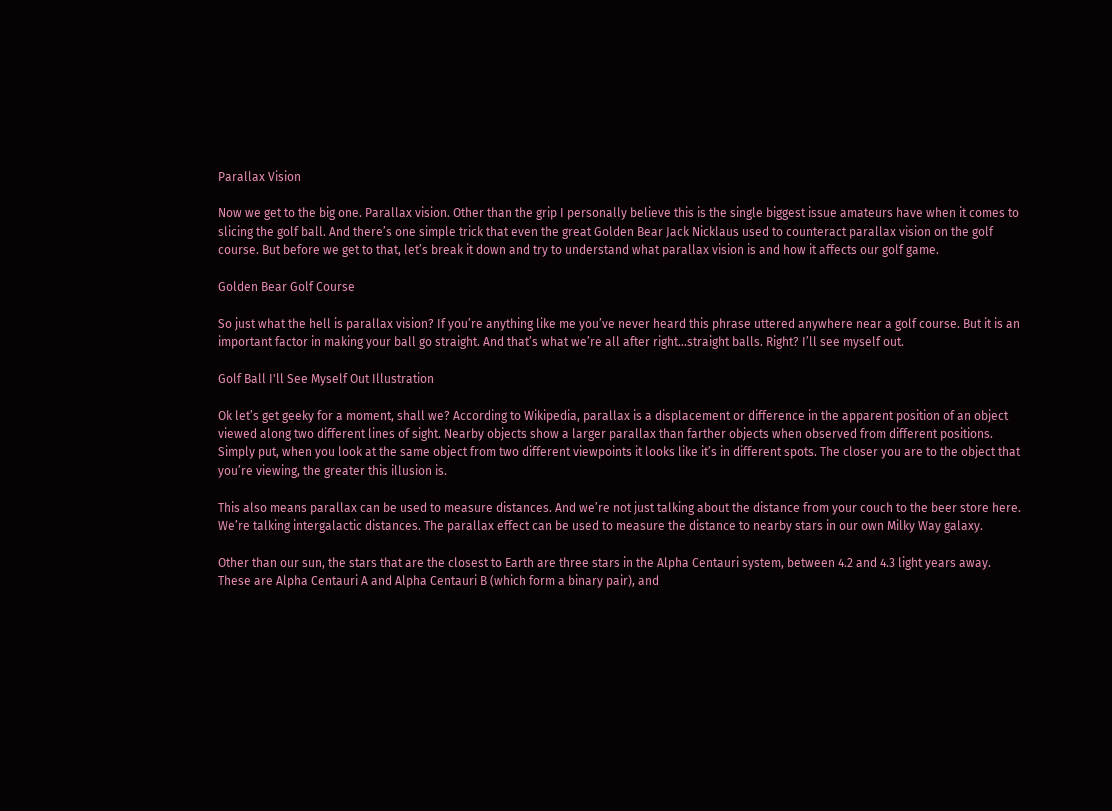Parallax Vision

Now we get to the big one. Parallax vision. Other than the grip I personally believe this is the single biggest issue amateurs have when it comes to slicing the golf ball. And there’s one simple trick that even the great Golden Bear Jack Nicklaus used to counteract parallax vision on the golf course. But before we get to that, let’s break it down and try to understand what parallax vision is and how it affects our golf game.

Golden Bear Golf Course

So just what the hell is parallax vision? If you’re anything like me you’ve never heard this phrase uttered anywhere near a golf course. But it is an important factor in making your ball go straight. And that’s what we’re all after right…straight balls. Right? I’ll see myself out.

Golf Ball I'll See Myself Out Illustration

Ok let’s get geeky for a moment, shall we? According to Wikipedia, parallax is a displacement or difference in the apparent position of an object viewed along two different lines of sight. Nearby objects show a larger parallax than farther objects when observed from different positions. Simply put, when you look at the same object from two different viewpoints it looks like it’s in different spots. The closer you are to the object that you’re viewing, the greater this illusion is.

This also means parallax can be used to measure distances. And we’re not just talking about the distance from your couch to the beer store here. We’re talking intergalactic distances. The parallax effect can be used to measure the distance to nearby stars in our own Milky Way galaxy.

Other than our sun, the stars that are the closest to Earth are three stars in the Alpha Centauri system, between 4.2 and 4.3 light years away. These are Alpha Centauri A and Alpha Centauri B (which form a binary pair), and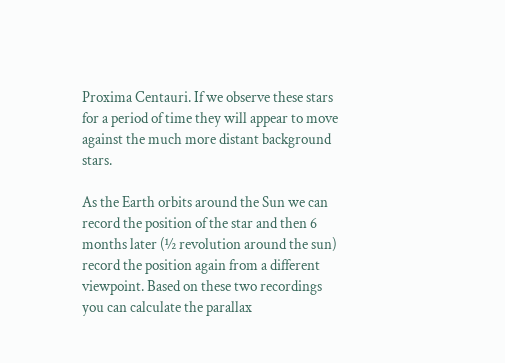Proxima Centauri. If we observe these stars for a period of time they will appear to move against the much more distant background stars.

As the Earth orbits around the Sun we can record the position of the star and then 6 months later (½ revolution around the sun) record the position again from a different viewpoint. Based on these two recordings you can calculate the parallax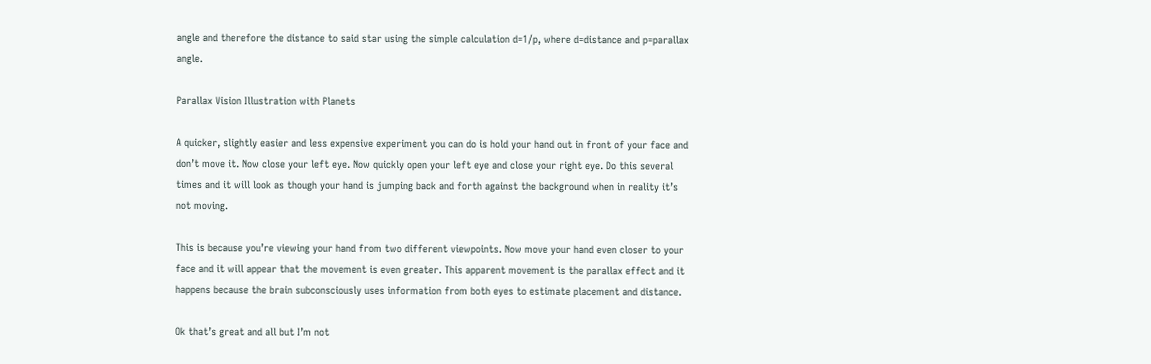angle and therefore the distance to said star using the simple calculation d=1/p, where d=distance and p=parallax angle.

Parallax Vision Illustration with Planets

A quicker, slightly easier and less expensive experiment you can do is hold your hand out in front of your face and don’t move it. Now close your left eye. Now quickly open your left eye and close your right eye. Do this several times and it will look as though your hand is jumping back and forth against the background when in reality it’s not moving.

This is because you’re viewing your hand from two different viewpoints. Now move your hand even closer to your face and it will appear that the movement is even greater. This apparent movement is the parallax effect and it happens because the brain subconsciously uses information from both eyes to estimate placement and distance.

Ok that’s great and all but I’m not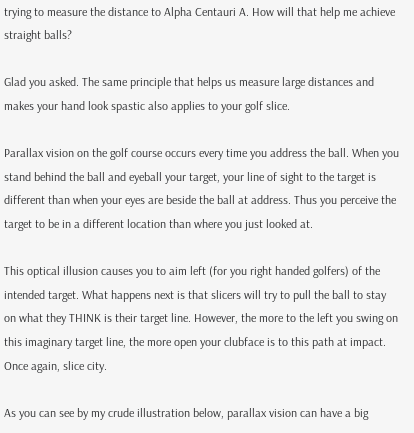trying to measure the distance to Alpha Centauri A. How will that help me achieve straight balls?

Glad you asked. The same principle that helps us measure large distances and makes your hand look spastic also applies to your golf slice.

Parallax vision on the golf course occurs every time you address the ball. When you stand behind the ball and eyeball your target, your line of sight to the target is different than when your eyes are beside the ball at address. Thus you perceive the target to be in a different location than where you just looked at.

This optical illusion causes you to aim left (for you right handed golfers) of the intended target. What happens next is that slicers will try to pull the ball to stay on what they THINK is their target line. However, the more to the left you swing on this imaginary target line, the more open your clubface is to this path at impact. Once again, slice city.

As you can see by my crude illustration below, parallax vision can have a big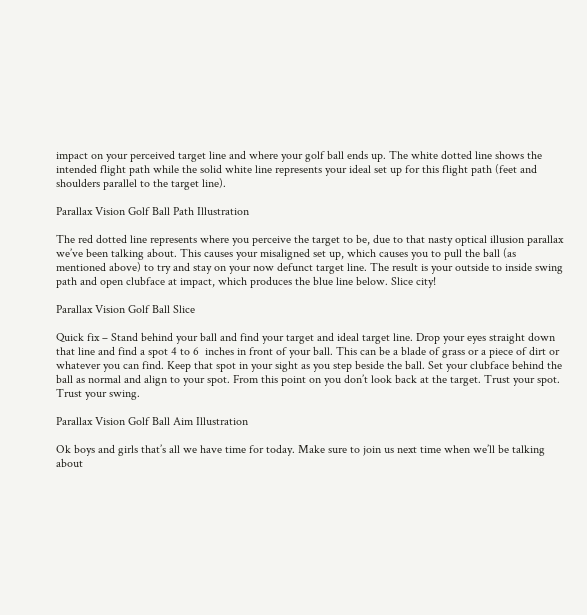impact on your perceived target line and where your golf ball ends up. The white dotted line shows the intended flight path while the solid white line represents your ideal set up for this flight path (feet and shoulders parallel to the target line).

Parallax Vision Golf Ball Path Illustration

The red dotted line represents where you perceive the target to be, due to that nasty optical illusion parallax we’ve been talking about. This causes your misaligned set up, which causes you to pull the ball (as mentioned above) to try and stay on your now defunct target line. The result is your outside to inside swing path and open clubface at impact, which produces the blue line below. Slice city!

Parallax Vision Golf Ball Slice

Quick fix – Stand behind your ball and find your target and ideal target line. Drop your eyes straight down that line and find a spot 4 to 6  inches in front of your ball. This can be a blade of grass or a piece of dirt or whatever you can find. Keep that spot in your sight as you step beside the ball. Set your clubface behind the ball as normal and align to your spot. From this point on you don’t look back at the target. Trust your spot. Trust your swing.

Parallax Vision Golf Ball Aim Illustration

Ok boys and girls that’s all we have time for today. Make sure to join us next time when we’ll be talking about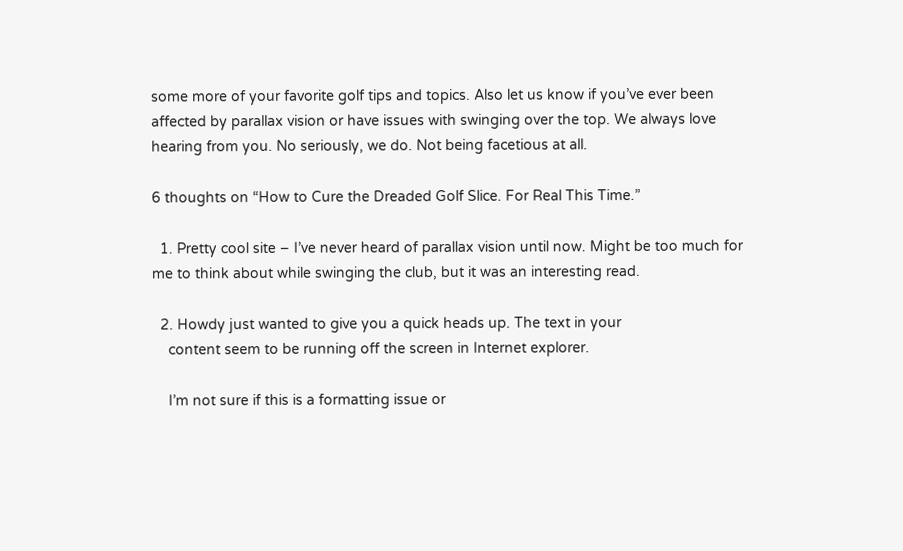some more of your favorite golf tips and topics. Also let us know if you’ve ever been affected by parallax vision or have issues with swinging over the top. We always love hearing from you. No seriously, we do. Not being facetious at all.

6 thoughts on “How to Cure the Dreaded Golf Slice. For Real This Time.”

  1. Pretty cool site – I’ve never heard of parallax vision until now. Might be too much for me to think about while swinging the club, but it was an interesting read.

  2. Howdy just wanted to give you a quick heads up. The text in your
    content seem to be running off the screen in Internet explorer.

    I’m not sure if this is a formatting issue or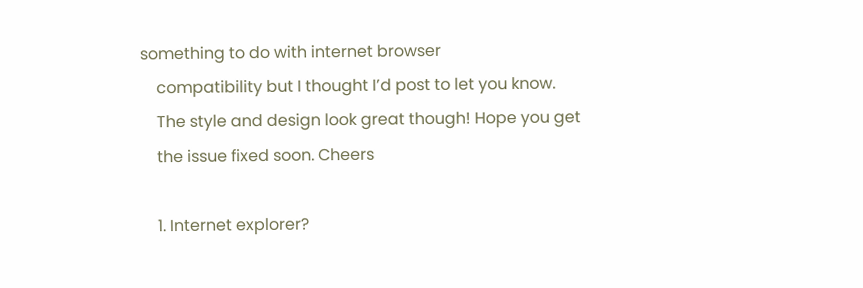something to do with internet browser
    compatibility but I thought I’d post to let you know.
    The style and design look great though! Hope you get
    the issue fixed soon. Cheers

    1. Internet explorer?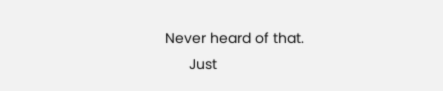Never heard of that.
      Just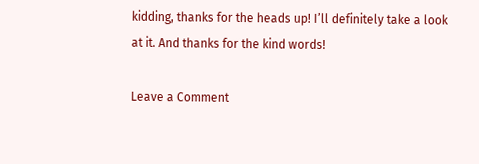kidding, thanks for the heads up! I’ll definitely take a look at it. And thanks for the kind words!

Leave a Comment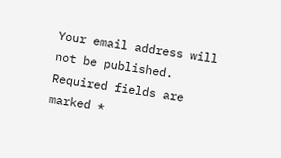Your email address will not be published. Required fields are marked *